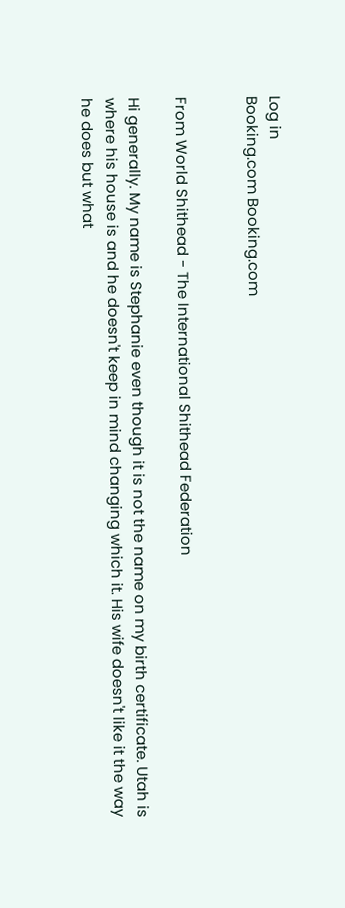Log in
Booking.com Booking.com


From World Shithead - The International Shithead Federation

Hi generally. My name is Stephanie even though it is not the name on my birth certificate. Utah is where his house is and he doesn't keep in mind changing which it. His wife doesn't like it the way he does but what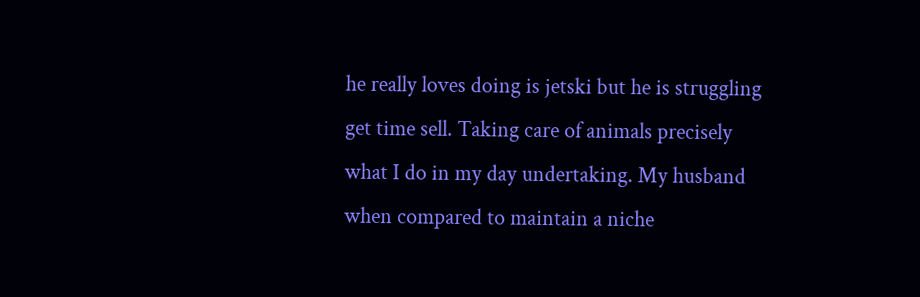he really loves doing is jetski but he is struggling get time sell. Taking care of animals precisely what I do in my day undertaking. My husband when compared to maintain a niche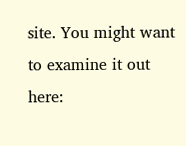site. You might want to examine it out here: